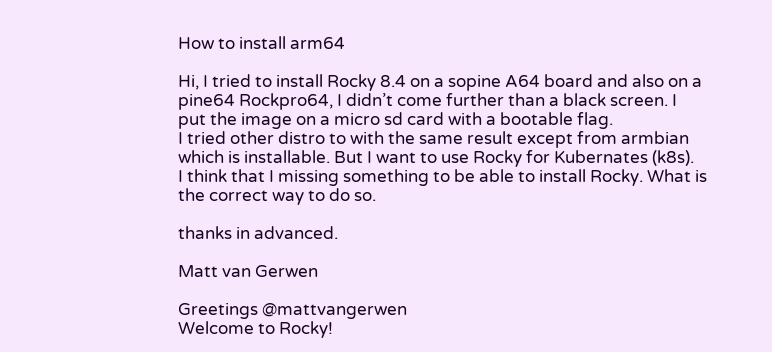How to install arm64

Hi, I tried to install Rocky 8.4 on a sopine A64 board and also on a pine64 Rockpro64, I didn’t come further than a black screen. I put the image on a micro sd card with a bootable flag.
I tried other distro to with the same result except from armbian which is installable. But I want to use Rocky for Kubernates (k8s).
I think that I missing something to be able to install Rocky. What is the correct way to do so.

thanks in advanced.

Matt van Gerwen

Greetings @mattvangerwen
Welcome to Rocky!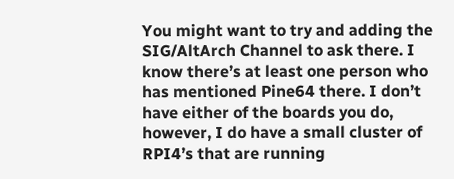You might want to try and adding the SIG/AltArch Channel to ask there. I know there’s at least one person who has mentioned Pine64 there. I don’t have either of the boards you do, however, I do have a small cluster of RPI4’s that are running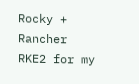Rocky + Rancher RKE2 for my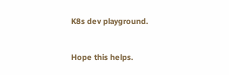K8s dev playground.

Hope this helps.